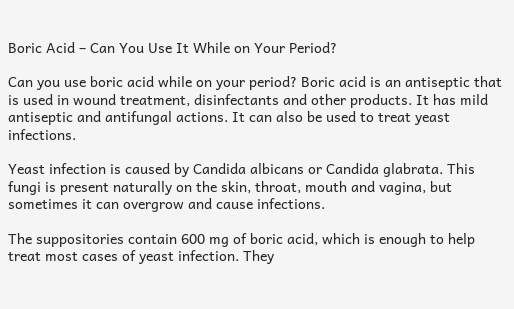Boric Acid – Can You Use It While on Your Period?

Can you use boric acid while on your period? Boric acid is an antiseptic that is used in wound treatment, disinfectants and other products. It has mild antiseptic and antifungal actions. It can also be used to treat yeast infections.

Yeast infection is caused by Candida albicans or Candida glabrata. This fungi is present naturally on the skin, throat, mouth and vagina, but sometimes it can overgrow and cause infections.

The suppositories contain 600 mg of boric acid, which is enough to help treat most cases of yeast infection. They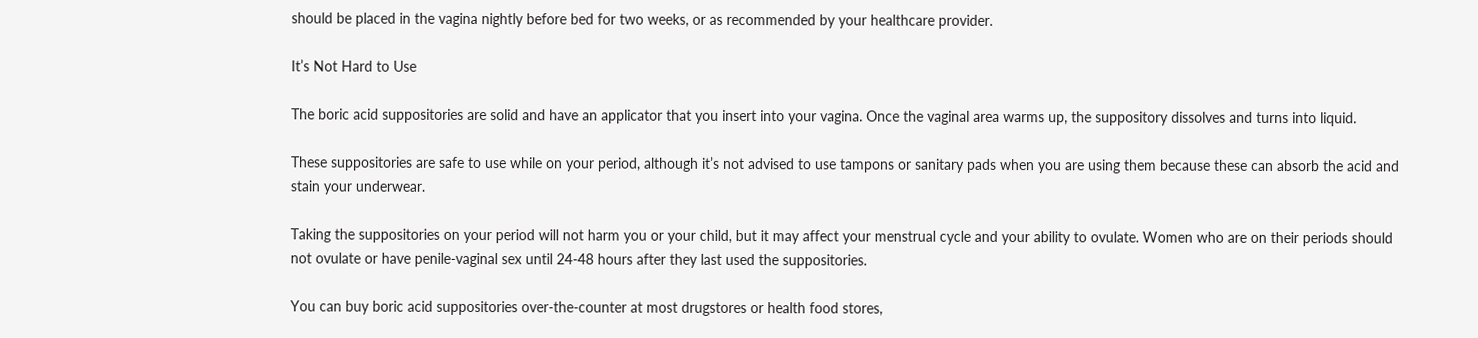should be placed in the vagina nightly before bed for two weeks, or as recommended by your healthcare provider.

It’s Not Hard to Use

The boric acid suppositories are solid and have an applicator that you insert into your vagina. Once the vaginal area warms up, the suppository dissolves and turns into liquid.

These suppositories are safe to use while on your period, although it’s not advised to use tampons or sanitary pads when you are using them because these can absorb the acid and stain your underwear.

Taking the suppositories on your period will not harm you or your child, but it may affect your menstrual cycle and your ability to ovulate. Women who are on their periods should not ovulate or have penile-vaginal sex until 24-48 hours after they last used the suppositories.

You can buy boric acid suppositories over-the-counter at most drugstores or health food stores,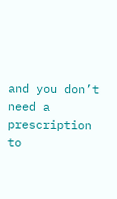and you don’t need a prescription to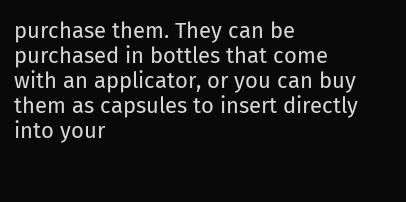purchase them. They can be purchased in bottles that come with an applicator, or you can buy them as capsules to insert directly into your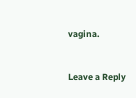vagina.


Leave a Reply